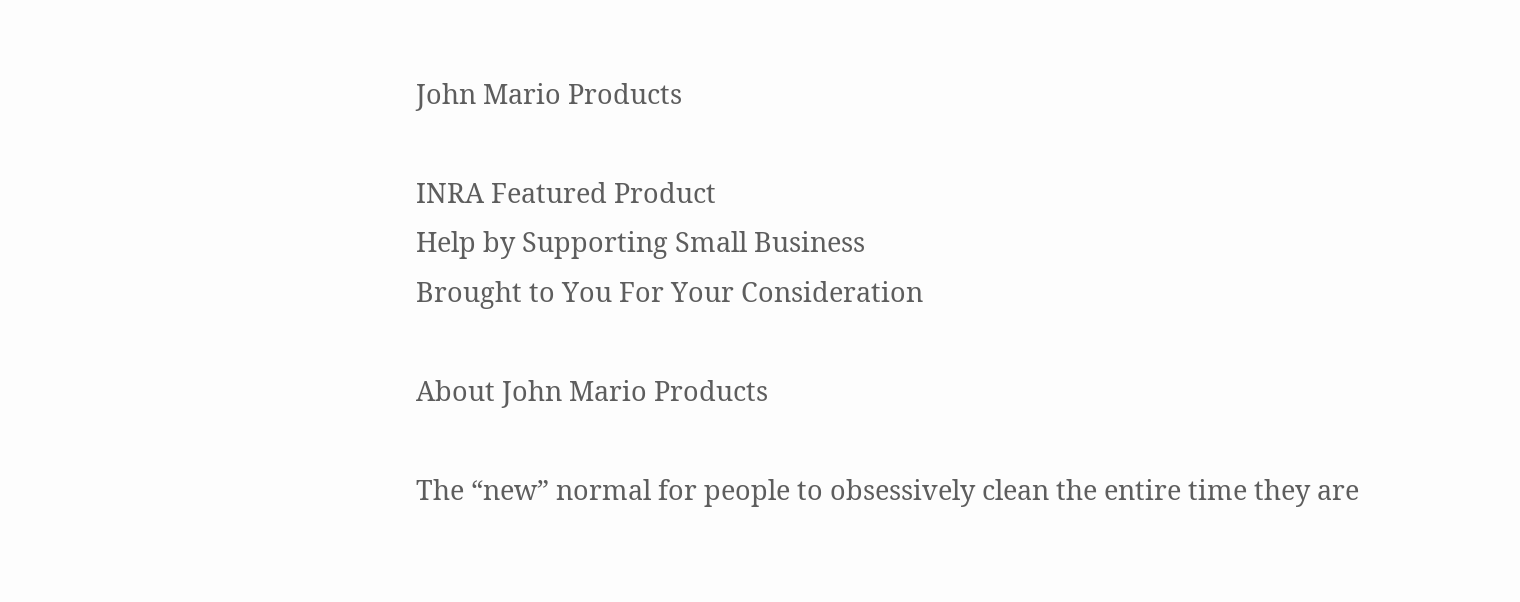John Mario Products

INRA Featured Product
Help by Supporting Small Business
Brought to You For Your Consideration

About John Mario Products

The “new” normal for people to obsessively clean the entire time they are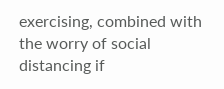exercising, combined with the worry of social distancing if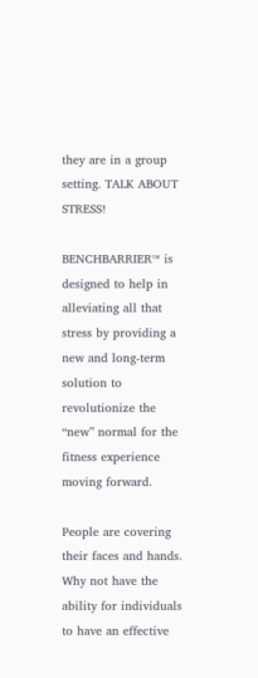they are in a group setting. TALK ABOUT STRESS!

BENCHBARRIER™ is designed to help in alleviating all that stress by providing a new and long-term solution to revolutionize the “new” normal for the fitness experience moving forward.

People are covering their faces and hands. Why not have the ability for individuals to have an effective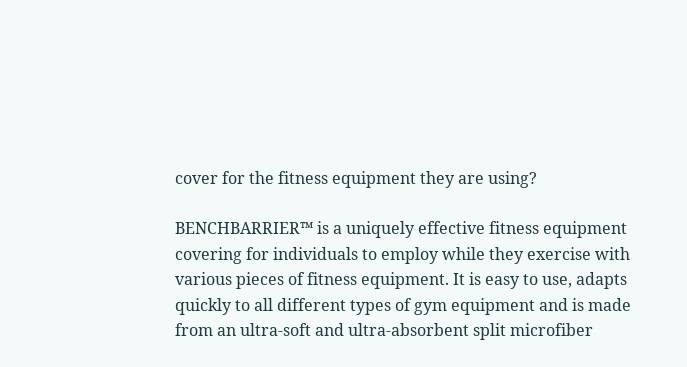cover for the fitness equipment they are using?

BENCHBARRIER™ is a uniquely effective fitness equipment covering for individuals to employ while they exercise with various pieces of fitness equipment. It is easy to use, adapts quickly to all different types of gym equipment and is made from an ultra-soft and ultra-absorbent split microfiber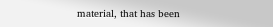material, that has been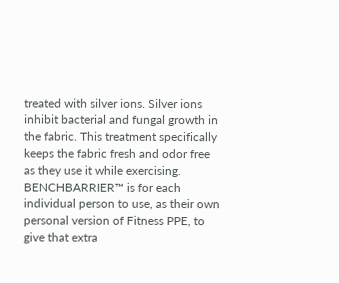treated with silver ions. Silver ions inhibit bacterial and fungal growth in the fabric. This treatment specifically keeps the fabric fresh and odor free as they use it while exercising. BENCHBARRIER™ is for each individual person to use, as their own personal version of Fitness PPE, to give that extra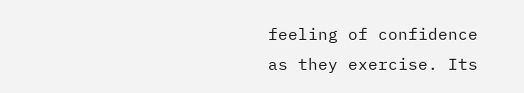feeling of confidence as they exercise. Its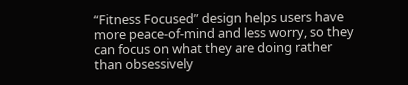“Fitness Focused” design helps users have more peace-of-mind and less worry, so they can focus on what they are doing rather than obsessively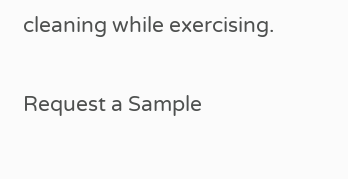cleaning while exercising.

Request a Sample